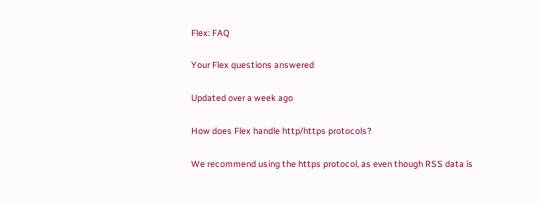Flex: FAQ

Your Flex questions answered

Updated over a week ago

How does Flex handle http/https protocols?

We recommend using the https protocol, as even though RSS data is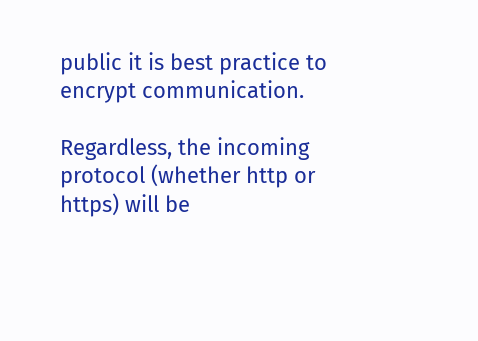public it is best practice to encrypt communication.

Regardless, the incoming protocol (whether http or https) will be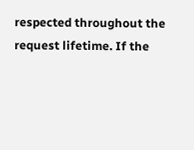respected throughout the request lifetime. If the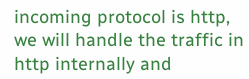incoming protocol is http, we will handle the traffic in http internally and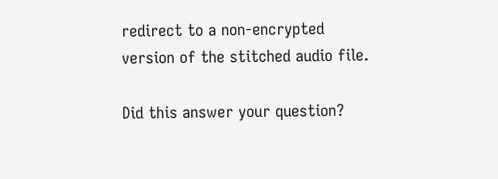redirect to a non-encrypted version of the stitched audio file.

Did this answer your question?